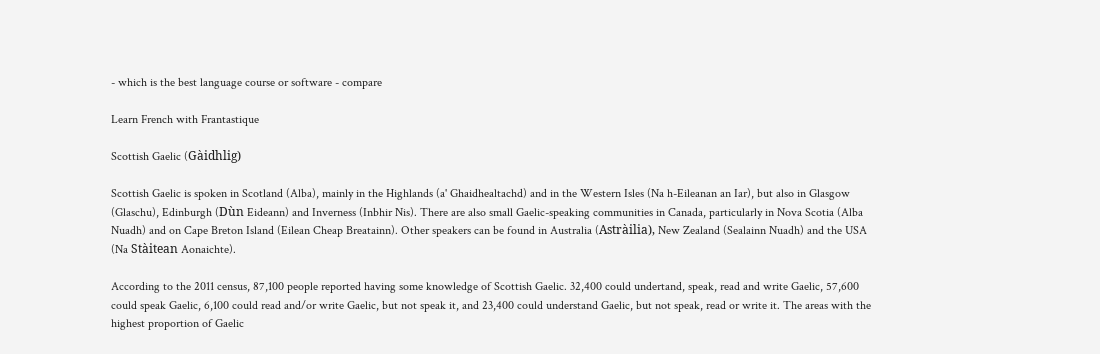- which is the best language course or software - compare

Learn French with Frantastique

Scottish Gaelic (Gàidhlig)

Scottish Gaelic is spoken in Scotland (Alba), mainly in the Highlands (a' Ghaidhealtachd) and in the Western Isles (Na h-Eileanan an Iar), but also in Glasgow (Glaschu), Edinburgh (Dùn Eideann) and Inverness (Inbhir Nis). There are also small Gaelic-speaking communities in Canada, particularly in Nova Scotia (Alba Nuadh) and on Cape Breton Island (Eilean Cheap Breatainn). Other speakers can be found in Australia (Astràilia), New Zealand (Sealainn Nuadh) and the USA (Na Stàitean Aonaichte).

According to the 2011 census, 87,100 people reported having some knowledge of Scottish Gaelic. 32,400 could undertand, speak, read and write Gaelic, 57,600 could speak Gaelic, 6,100 could read and/or write Gaelic, but not speak it, and 23,400 could understand Gaelic, but not speak, read or write it. The areas with the highest proportion of Gaelic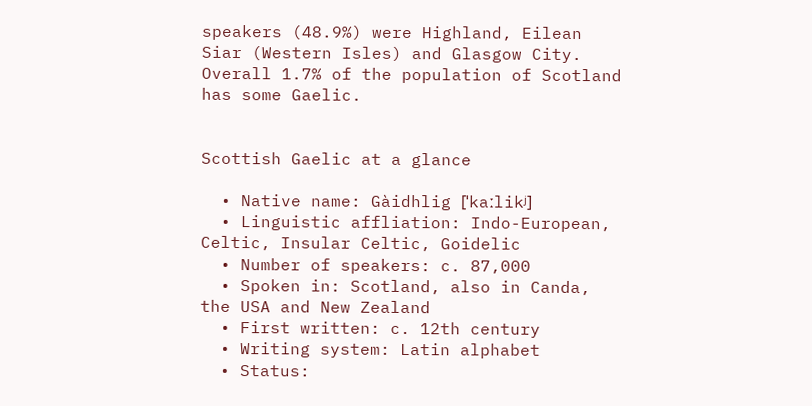speakers (48.9%) were Highland, Eilean Siar (Western Isles) and Glasgow City. Overall 1.7% of the population of Scotland has some Gaelic.


Scottish Gaelic at a glance

  • Native name: Gàidhlig [ˈkaːlikʲ]
  • Linguistic affliation: Indo-European, Celtic, Insular Celtic, Goidelic
  • Number of speakers: c. 87,000
  • Spoken in: Scotland, also in Canda, the USA and New Zealand
  • First written: c. 12th century
  • Writing system: Latin alphabet
  • Status: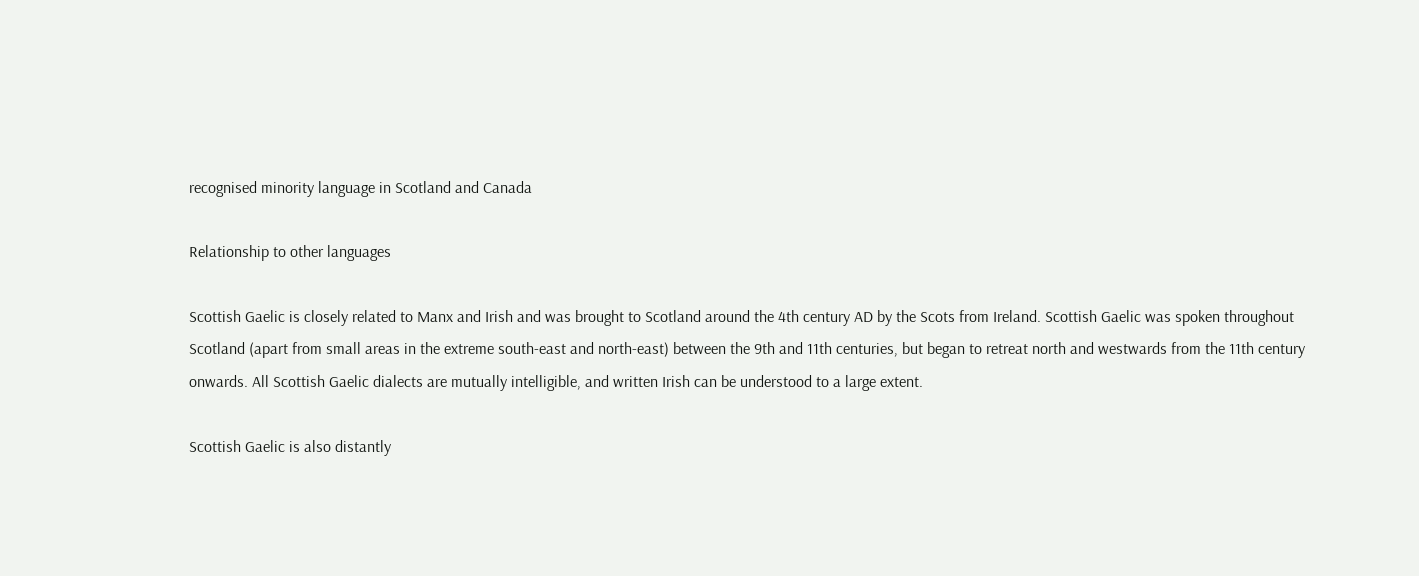recognised minority language in Scotland and Canada

Relationship to other languages

Scottish Gaelic is closely related to Manx and Irish and was brought to Scotland around the 4th century AD by the Scots from Ireland. Scottish Gaelic was spoken throughout Scotland (apart from small areas in the extreme south-east and north-east) between the 9th and 11th centuries, but began to retreat north and westwards from the 11th century onwards. All Scottish Gaelic dialects are mutually intelligible, and written Irish can be understood to a large extent.

Scottish Gaelic is also distantly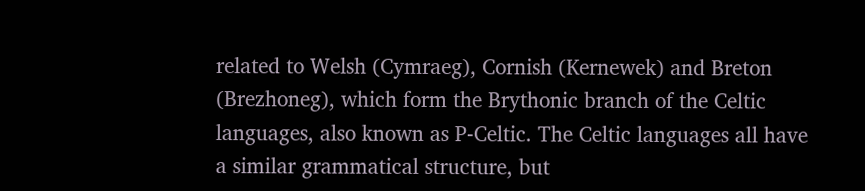related to Welsh (Cymraeg), Cornish (Kernewek) and Breton (Brezhoneg), which form the Brythonic branch of the Celtic languages, also known as P-Celtic. The Celtic languages all have a similar grammatical structure, but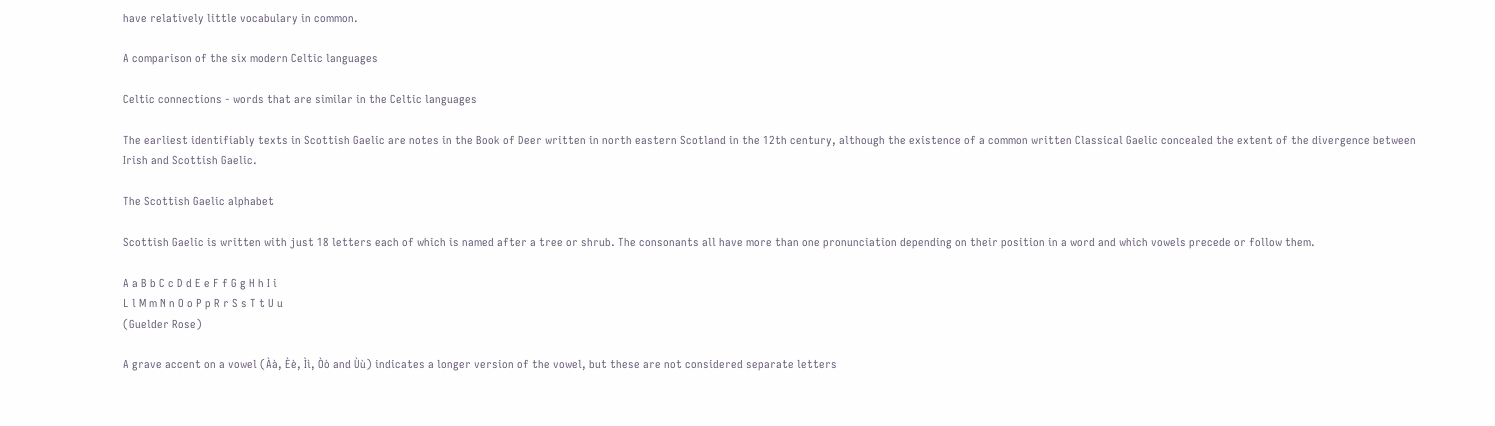have relatively little vocabulary in common.

A comparison of the six modern Celtic languages

Celtic connections - words that are similar in the Celtic languages

The earliest identifiably texts in Scottish Gaelic are notes in the Book of Deer written in north eastern Scotland in the 12th century, although the existence of a common written Classical Gaelic concealed the extent of the divergence between Irish and Scottish Gaelic.

The Scottish Gaelic alphabet

Scottish Gaelic is written with just 18 letters each of which is named after a tree or shrub. The consonants all have more than one pronunciation depending on their position in a word and which vowels precede or follow them.

A a B b C c D d E e F f G g H h I i
L l M m N n O o P p R r S s T t U u
(Guelder Rose)

A grave accent on a vowel (Àà, Èè, Ìì, Òò and Ùù) indicates a longer version of the vowel, but these are not considered separate letters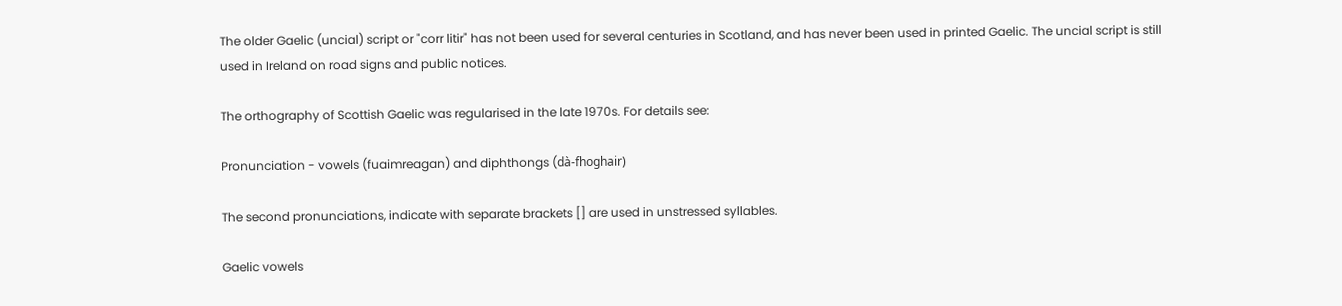The older Gaelic (uncial) script or "corr litir" has not been used for several centuries in Scotland, and has never been used in printed Gaelic. The uncial script is still used in Ireland on road signs and public notices.

The orthography of Scottish Gaelic was regularised in the late 1970s. For details see:

Pronunciation - vowels (fuaimreagan) and diphthongs (dà-fhoghair)

The second pronunciations, indicate with separate brackets [] are used in unstressed syllables.

Gaelic vowels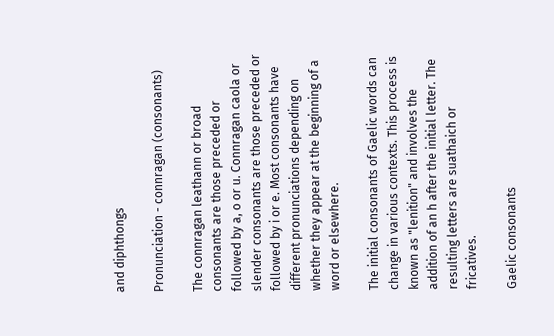and diphthongs

Pronunciation - connragan (consonants)

The connragan leathann or broad consonants are those preceded or followed by a, o or u. Connragan caola or slender consonants are those preceded or followed by i or e. Most consonants have different pronunciations depending on whether they appear at the beginning of a word or elsewhere.

The initial consonants of Gaelic words can change in various contexts. This process is known as "lenition" and involves the addition of an h after the initial letter. The resulting letters are suathaich or fricatives.

Gaelic consonants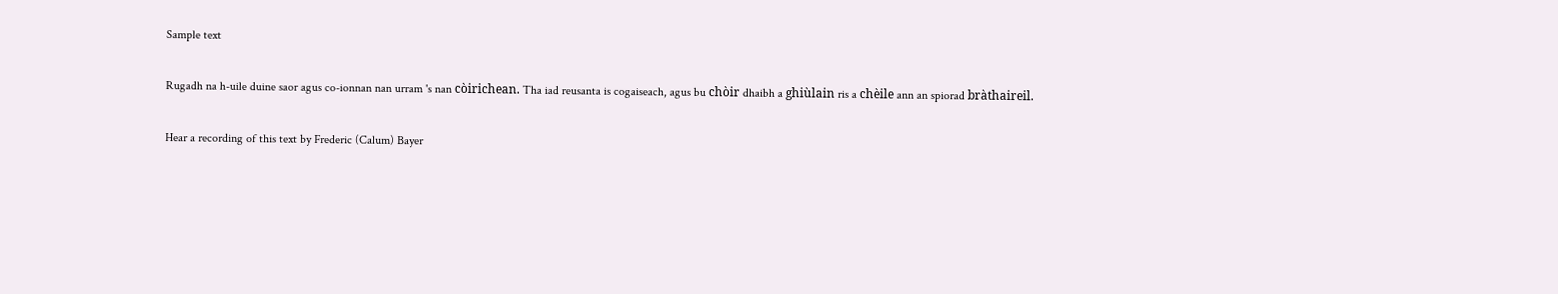Sample text

Rugadh na h-uile duine saor agus co-ionnan nan urram 's nan còirichean. Tha iad reusanta is cogaiseach, agus bu chòir dhaibh a ghiùlain ris a chèile ann an spiorad bràthaireil.

Hear a recording of this text by Frederic (Calum) Bayer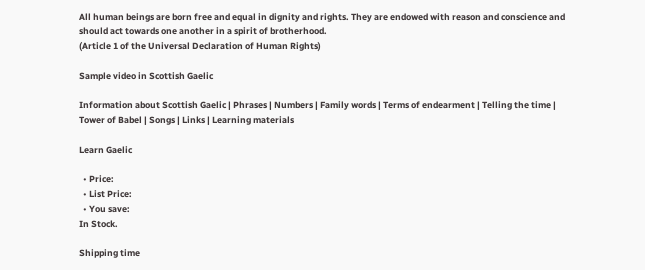All human beings are born free and equal in dignity and rights. They are endowed with reason and conscience and should act towards one another in a spirit of brotherhood.
(Article 1 of the Universal Declaration of Human Rights)

Sample video in Scottish Gaelic

Information about Scottish Gaelic | Phrases | Numbers | Family words | Terms of endearment | Telling the time | Tower of Babel | Songs | Links | Learning materials

Learn Gaelic

  • Price:
  • List Price:
  • You save:
In Stock.

Shipping time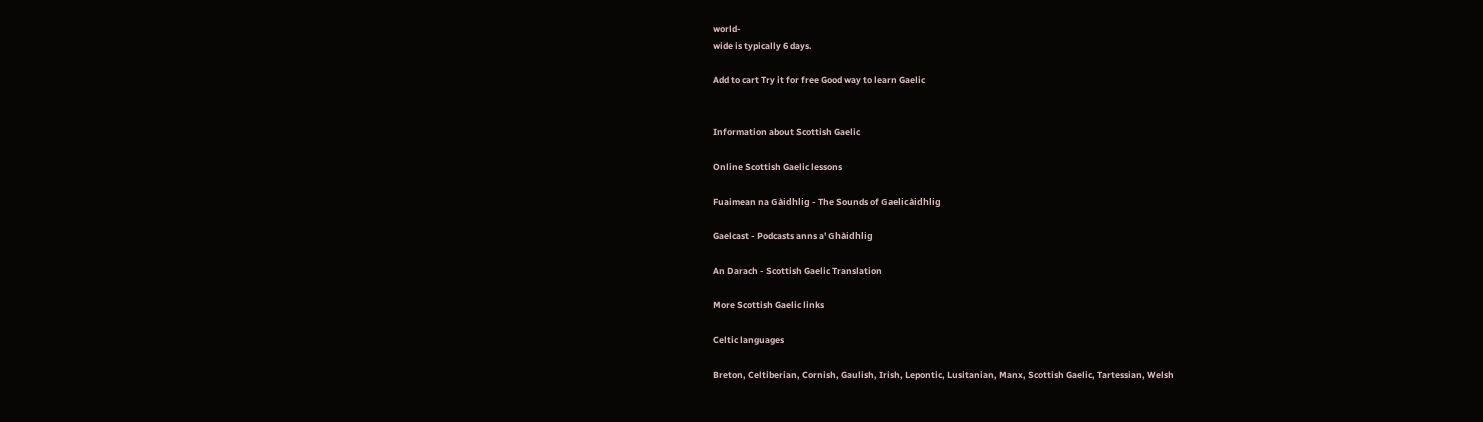world-
wide is typically 6 days.

Add to cart Try it for free Good way to learn Gaelic


Information about Scottish Gaelic

Online Scottish Gaelic lessons

Fuaimean na Gàidhlig - The Sounds of Gaelicàidhlig

Gaelcast - Podcasts anns a' Ghàidhlig

An Darach - Scottish Gaelic Translation

More Scottish Gaelic links

Celtic languages

Breton, Celtiberian, Cornish, Gaulish, Irish, Lepontic, Lusitanian, Manx, Scottish Gaelic, Tartessian, Welsh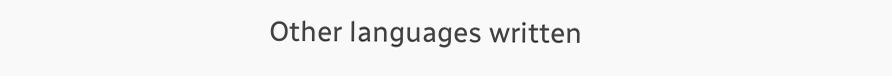Other languages written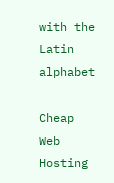with the Latin alphabet

Cheap Web Hosting